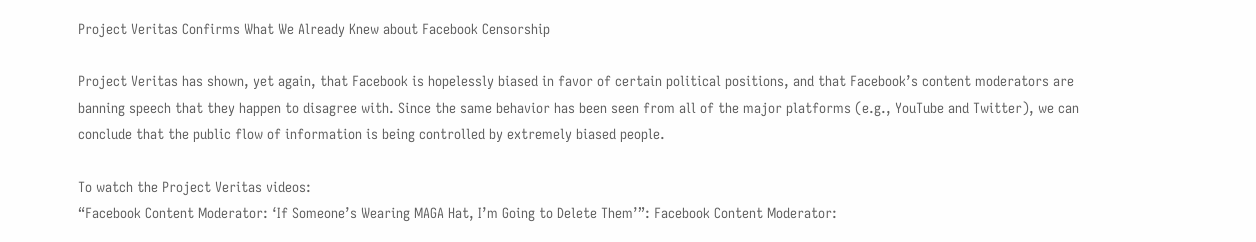Project Veritas Confirms What We Already Knew about Facebook Censorship

Project Veritas has shown, yet again, that Facebook is hopelessly biased in favor of certain political positions, and that Facebook’s content moderators are banning speech that they happen to disagree with. Since the same behavior has been seen from all of the major platforms (e.g., YouTube and Twitter), we can conclude that the public flow of information is being controlled by extremely biased people.

To watch the Project Veritas videos:
“Facebook Content Moderator: ‘If Someone’s Wearing MAGA Hat, I’m Going to Delete Them’”: Facebook Content Moderator: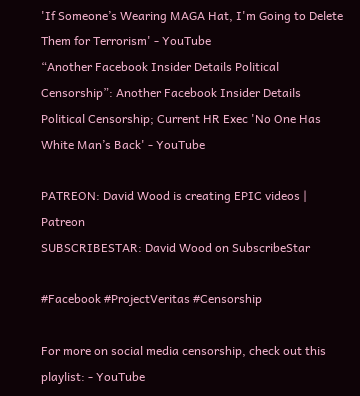'If Someone’s Wearing MAGA Hat, I'm Going to Delete Them for Terrorism' - YouTube
“Another Facebook Insider Details Political Censorship”: Another Facebook Insider Details Political Censorship; Current HR Exec 'No One Has White Man’s Back' - YouTube

PATREON: David Wood is creating EPIC videos | Patreon
SUBSCRIBESTAR: David Wood on SubscribeStar

#Facebook #ProjectVeritas #Censorship

For more on social media censorship, check out this playlist: - YouTube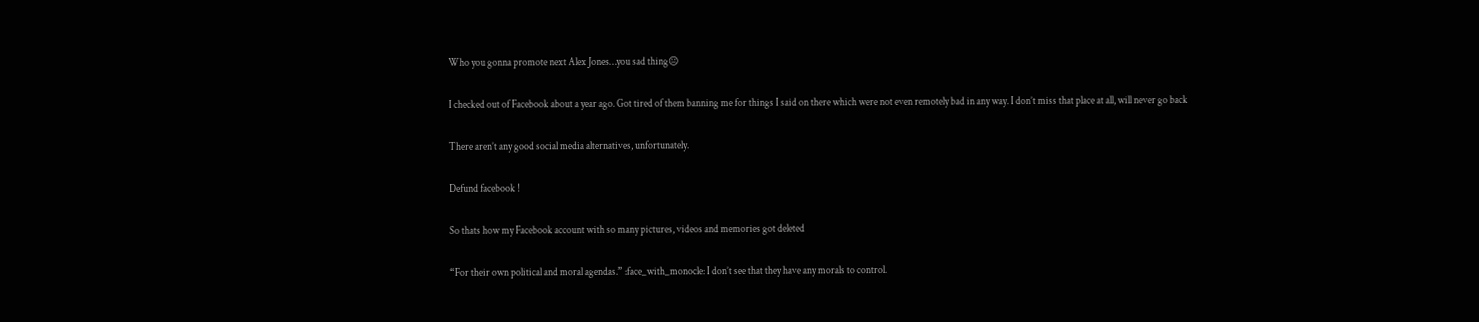Who you gonna promote next Alex Jones…you sad thing😐

I checked out of Facebook about a year ago. Got tired of them banning me for things I said on there which were not even remotely bad in any way. I don’t miss that place at all, will never go back

There aren’t any good social media alternatives, unfortunately.

Defund facebook !

So thats how my Facebook account with so many pictures, videos and memories got deleted

“For their own political and moral agendas.” :face_with_monocle: I don’t see that they have any morals to control.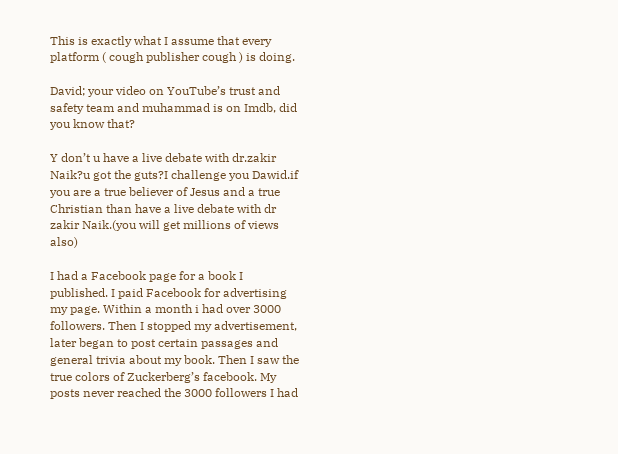This is exactly what I assume that every platform ( cough publisher cough ) is doing.

David; your video on YouTube’s trust and safety team and muhammad is on Imdb, did you know that?

Y don’t u have a live debate with dr.zakir Naik?u got the guts?I challenge you Dawid.if you are a true believer of Jesus and a true Christian than have a live debate with dr zakir Naik.(you will get millions of views also)

I had a Facebook page for a book I published. I paid Facebook for advertising my page. Within a month i had over 3000 followers. Then I stopped my advertisement, later began to post certain passages and general trivia about my book. Then I saw the true colors of Zuckerberg’s facebook. My posts never reached the 3000 followers I had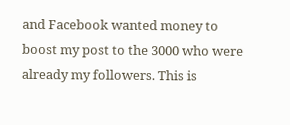and Facebook wanted money to boost my post to the 3000 who were already my followers. This is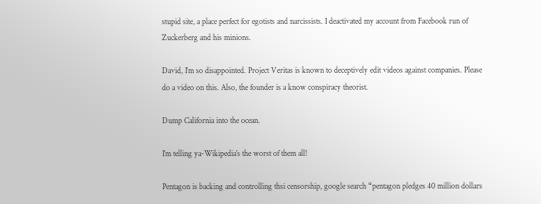stupid site, a place perfect for egotists and narcissists. I deactivated my account from Facebook run of Zuckerberg and his minions.

David, I’m so disappointed. Project Veritas is known to deceptively edit videos against companies. Please do a video on this. Also, the founder is a know conspiracy theorist.

Dump California into the ocean.

I’m telling ya-Wikipedia’s the worst of them all!

Pentagon is backing and controlling thsi censorship, google search “pentagon pledges 40 million dollars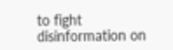to fight disinformation on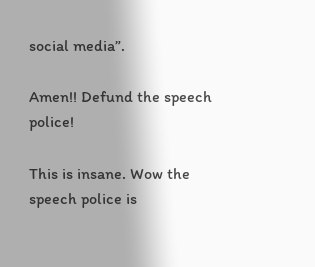social media”.

Amen!! Defund the speech police!

This is insane. Wow the speech police is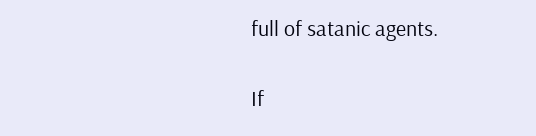full of satanic agents.

If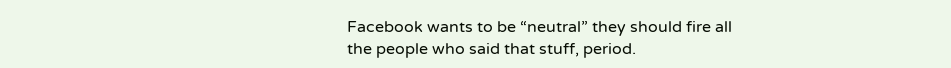Facebook wants to be “neutral” they should fire all the people who said that stuff, period.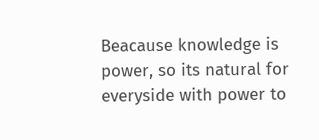Beacause knowledge is power, so its natural for everyside with power to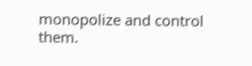monopolize and control them.